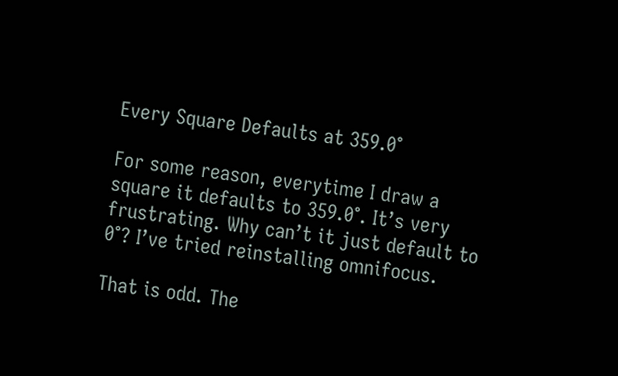Every Square Defaults at 359.0°

For some reason, everytime I draw a square it defaults to 359.0°. It’s very frustrating. Why can’t it just default to 0°? I’ve tried reinstalling omnifocus.

That is odd. The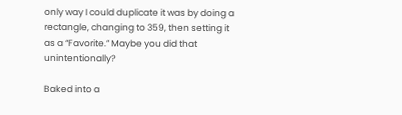only way I could duplicate it was by doing a rectangle, changing to 359, then setting it as a “Favorite.” Maybe you did that unintentionally?

Baked into a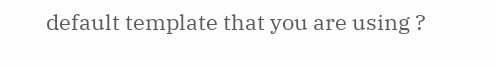default template that you are using ?